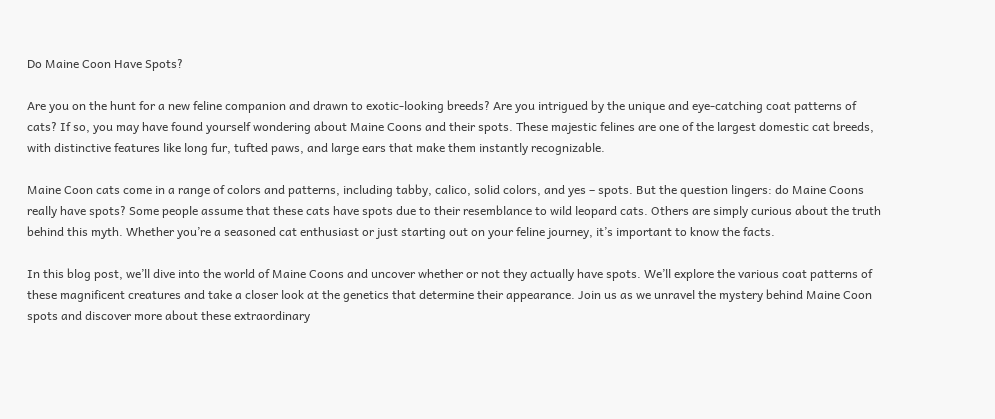Do Maine Coon Have Spots?

Are you on the hunt for a new feline companion and drawn to exotic-looking breeds? Are you intrigued by the unique and eye-catching coat patterns of cats? If so, you may have found yourself wondering about Maine Coons and their spots. These majestic felines are one of the largest domestic cat breeds, with distinctive features like long fur, tufted paws, and large ears that make them instantly recognizable.

Maine Coon cats come in a range of colors and patterns, including tabby, calico, solid colors, and yes – spots. But the question lingers: do Maine Coons really have spots? Some people assume that these cats have spots due to their resemblance to wild leopard cats. Others are simply curious about the truth behind this myth. Whether you’re a seasoned cat enthusiast or just starting out on your feline journey, it’s important to know the facts.

In this blog post, we’ll dive into the world of Maine Coons and uncover whether or not they actually have spots. We’ll explore the various coat patterns of these magnificent creatures and take a closer look at the genetics that determine their appearance. Join us as we unravel the mystery behind Maine Coon spots and discover more about these extraordinary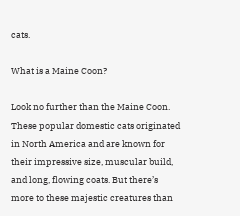cats.

What is a Maine Coon?

Look no further than the Maine Coon. These popular domestic cats originated in North America and are known for their impressive size, muscular build, and long, flowing coats. But there’s more to these majestic creatures than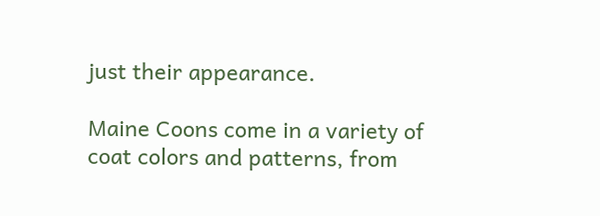just their appearance.

Maine Coons come in a variety of coat colors and patterns, from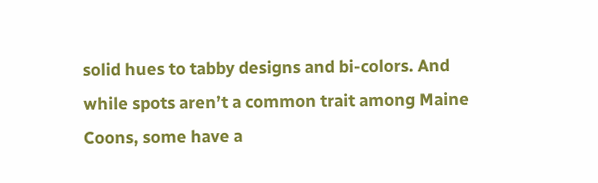solid hues to tabby designs and bi-colors. And while spots aren’t a common trait among Maine Coons, some have a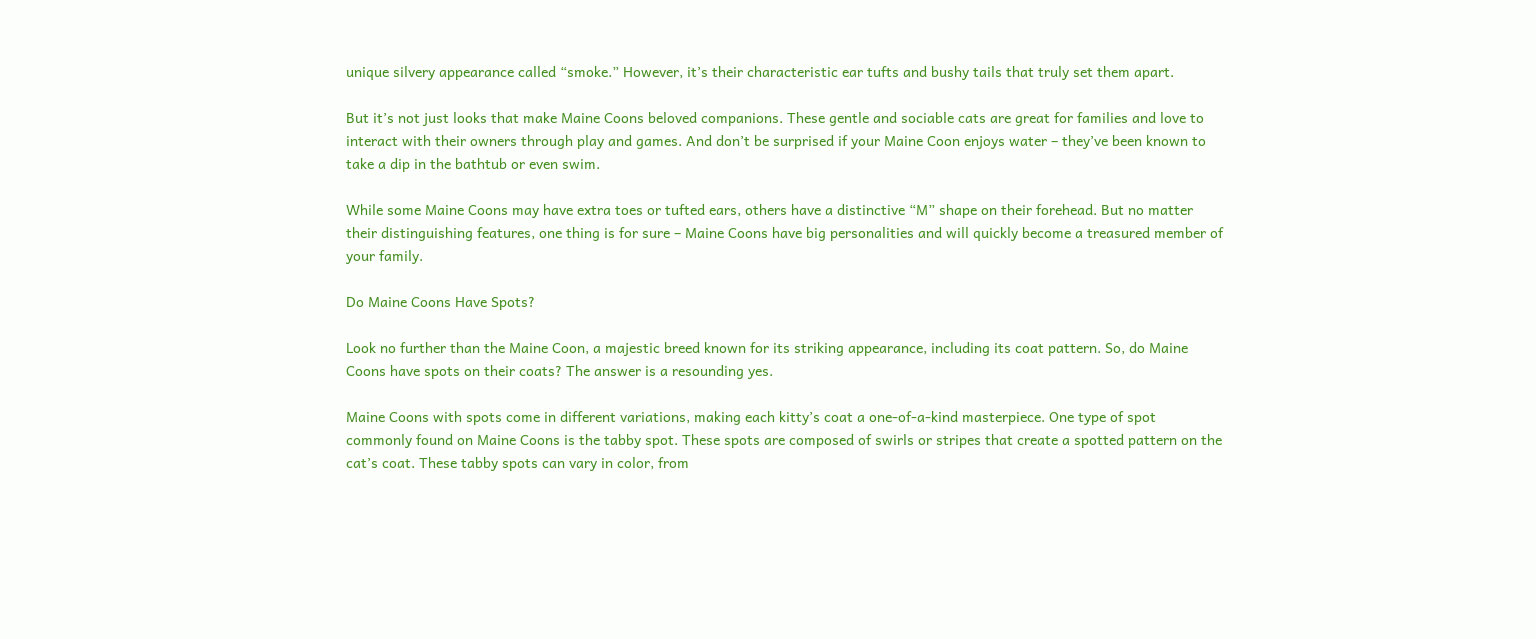unique silvery appearance called “smoke.” However, it’s their characteristic ear tufts and bushy tails that truly set them apart.

But it’s not just looks that make Maine Coons beloved companions. These gentle and sociable cats are great for families and love to interact with their owners through play and games. And don’t be surprised if your Maine Coon enjoys water – they’ve been known to take a dip in the bathtub or even swim.

While some Maine Coons may have extra toes or tufted ears, others have a distinctive “M” shape on their forehead. But no matter their distinguishing features, one thing is for sure – Maine Coons have big personalities and will quickly become a treasured member of your family.

Do Maine Coons Have Spots?

Look no further than the Maine Coon, a majestic breed known for its striking appearance, including its coat pattern. So, do Maine Coons have spots on their coats? The answer is a resounding yes.

Maine Coons with spots come in different variations, making each kitty’s coat a one-of-a-kind masterpiece. One type of spot commonly found on Maine Coons is the tabby spot. These spots are composed of swirls or stripes that create a spotted pattern on the cat’s coat. These tabby spots can vary in color, from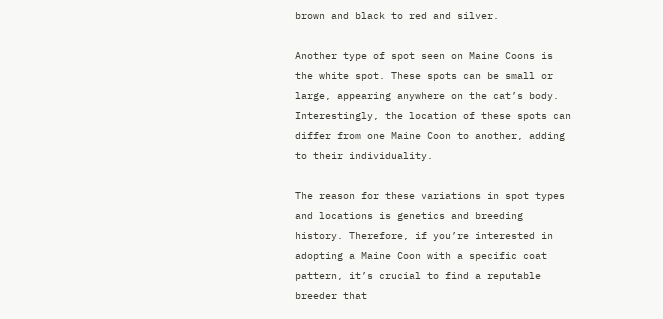brown and black to red and silver.

Another type of spot seen on Maine Coons is the white spot. These spots can be small or large, appearing anywhere on the cat’s body. Interestingly, the location of these spots can differ from one Maine Coon to another, adding to their individuality.

The reason for these variations in spot types and locations is genetics and breeding history. Therefore, if you’re interested in adopting a Maine Coon with a specific coat pattern, it’s crucial to find a reputable breeder that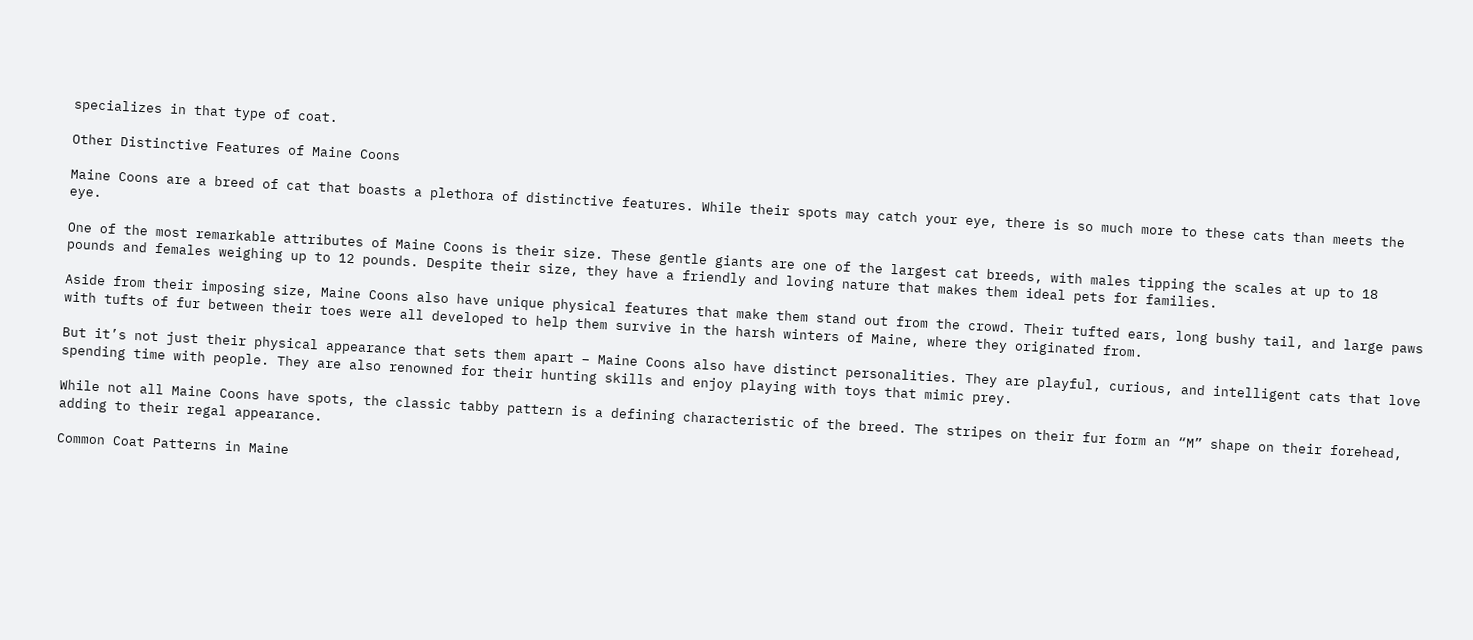specializes in that type of coat.

Other Distinctive Features of Maine Coons

Maine Coons are a breed of cat that boasts a plethora of distinctive features. While their spots may catch your eye, there is so much more to these cats than meets the eye.

One of the most remarkable attributes of Maine Coons is their size. These gentle giants are one of the largest cat breeds, with males tipping the scales at up to 18 pounds and females weighing up to 12 pounds. Despite their size, they have a friendly and loving nature that makes them ideal pets for families.

Aside from their imposing size, Maine Coons also have unique physical features that make them stand out from the crowd. Their tufted ears, long bushy tail, and large paws with tufts of fur between their toes were all developed to help them survive in the harsh winters of Maine, where they originated from.

But it’s not just their physical appearance that sets them apart – Maine Coons also have distinct personalities. They are playful, curious, and intelligent cats that love spending time with people. They are also renowned for their hunting skills and enjoy playing with toys that mimic prey.

While not all Maine Coons have spots, the classic tabby pattern is a defining characteristic of the breed. The stripes on their fur form an “M” shape on their forehead, adding to their regal appearance.

Common Coat Patterns in Maine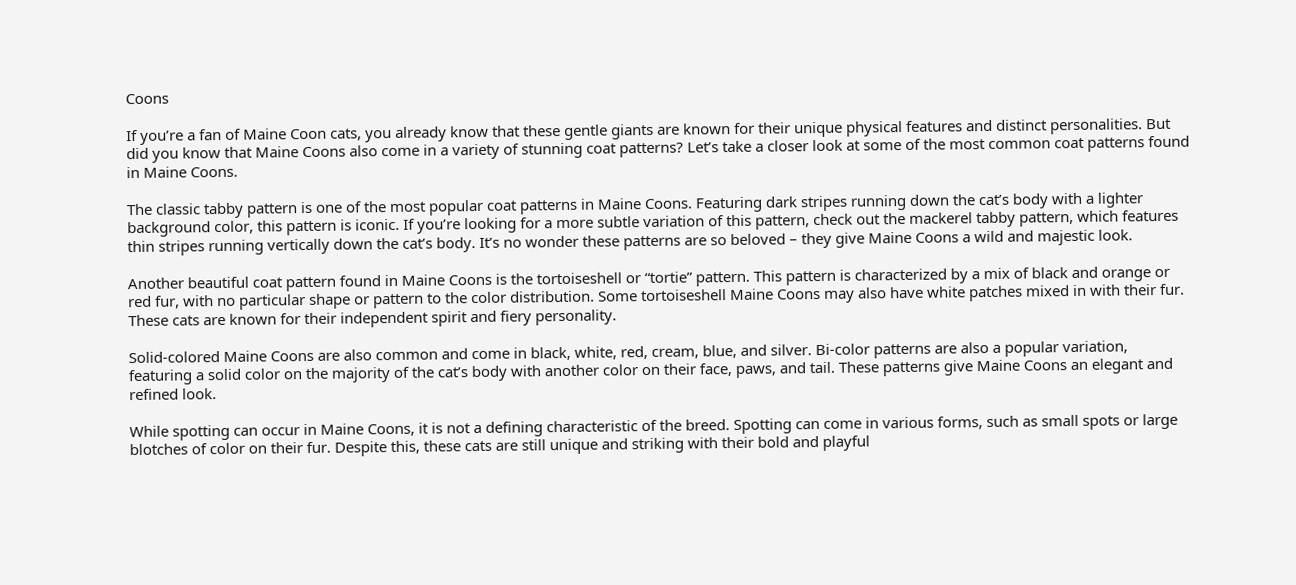Coons

If you’re a fan of Maine Coon cats, you already know that these gentle giants are known for their unique physical features and distinct personalities. But did you know that Maine Coons also come in a variety of stunning coat patterns? Let’s take a closer look at some of the most common coat patterns found in Maine Coons.

The classic tabby pattern is one of the most popular coat patterns in Maine Coons. Featuring dark stripes running down the cat’s body with a lighter background color, this pattern is iconic. If you’re looking for a more subtle variation of this pattern, check out the mackerel tabby pattern, which features thin stripes running vertically down the cat’s body. It’s no wonder these patterns are so beloved – they give Maine Coons a wild and majestic look.

Another beautiful coat pattern found in Maine Coons is the tortoiseshell or “tortie” pattern. This pattern is characterized by a mix of black and orange or red fur, with no particular shape or pattern to the color distribution. Some tortoiseshell Maine Coons may also have white patches mixed in with their fur. These cats are known for their independent spirit and fiery personality.

Solid-colored Maine Coons are also common and come in black, white, red, cream, blue, and silver. Bi-color patterns are also a popular variation, featuring a solid color on the majority of the cat’s body with another color on their face, paws, and tail. These patterns give Maine Coons an elegant and refined look.

While spotting can occur in Maine Coons, it is not a defining characteristic of the breed. Spotting can come in various forms, such as small spots or large blotches of color on their fur. Despite this, these cats are still unique and striking with their bold and playful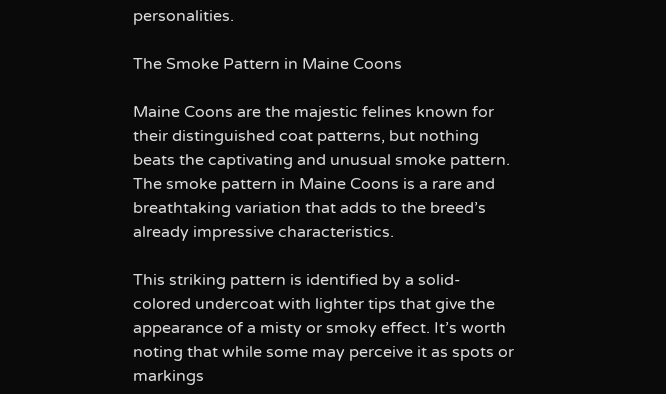personalities.

The Smoke Pattern in Maine Coons

Maine Coons are the majestic felines known for their distinguished coat patterns, but nothing beats the captivating and unusual smoke pattern. The smoke pattern in Maine Coons is a rare and breathtaking variation that adds to the breed’s already impressive characteristics.

This striking pattern is identified by a solid-colored undercoat with lighter tips that give the appearance of a misty or smoky effect. It’s worth noting that while some may perceive it as spots or markings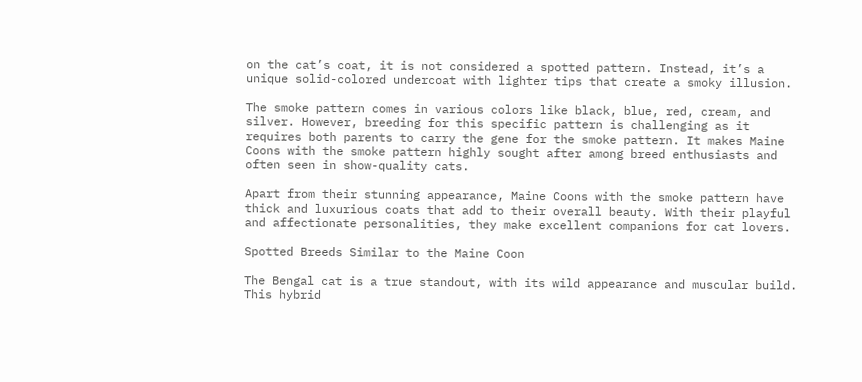on the cat’s coat, it is not considered a spotted pattern. Instead, it’s a unique solid-colored undercoat with lighter tips that create a smoky illusion.

The smoke pattern comes in various colors like black, blue, red, cream, and silver. However, breeding for this specific pattern is challenging as it requires both parents to carry the gene for the smoke pattern. It makes Maine Coons with the smoke pattern highly sought after among breed enthusiasts and often seen in show-quality cats.

Apart from their stunning appearance, Maine Coons with the smoke pattern have thick and luxurious coats that add to their overall beauty. With their playful and affectionate personalities, they make excellent companions for cat lovers.

Spotted Breeds Similar to the Maine Coon

The Bengal cat is a true standout, with its wild appearance and muscular build. This hybrid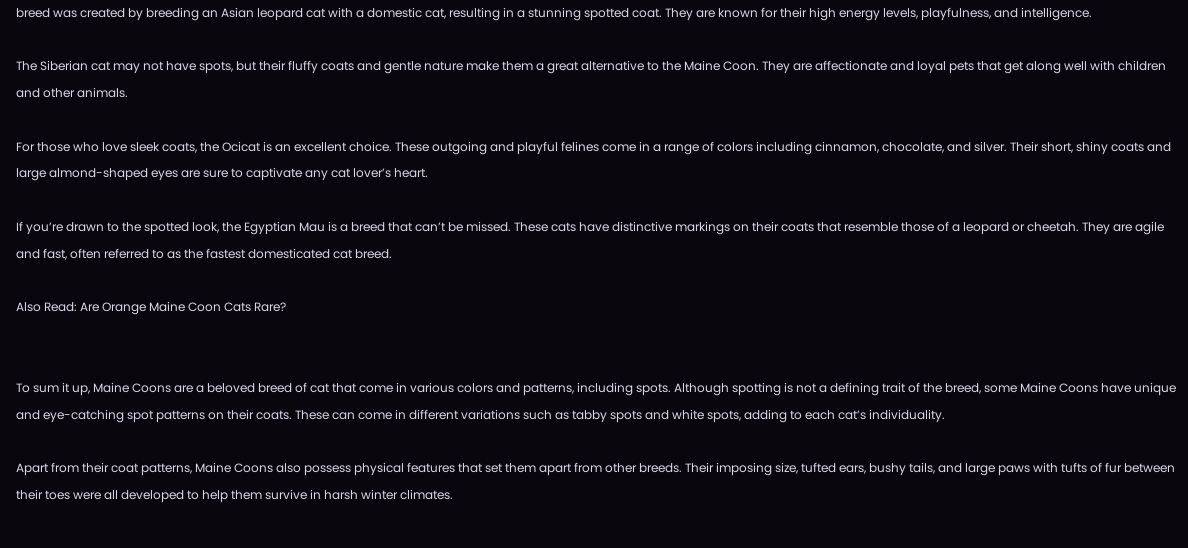breed was created by breeding an Asian leopard cat with a domestic cat, resulting in a stunning spotted coat. They are known for their high energy levels, playfulness, and intelligence.

The Siberian cat may not have spots, but their fluffy coats and gentle nature make them a great alternative to the Maine Coon. They are affectionate and loyal pets that get along well with children and other animals.

For those who love sleek coats, the Ocicat is an excellent choice. These outgoing and playful felines come in a range of colors including cinnamon, chocolate, and silver. Their short, shiny coats and large almond-shaped eyes are sure to captivate any cat lover’s heart.

If you’re drawn to the spotted look, the Egyptian Mau is a breed that can’t be missed. These cats have distinctive markings on their coats that resemble those of a leopard or cheetah. They are agile and fast, often referred to as the fastest domesticated cat breed.

Also Read: Are Orange Maine Coon Cats Rare?


To sum it up, Maine Coons are a beloved breed of cat that come in various colors and patterns, including spots. Although spotting is not a defining trait of the breed, some Maine Coons have unique and eye-catching spot patterns on their coats. These can come in different variations such as tabby spots and white spots, adding to each cat’s individuality.

Apart from their coat patterns, Maine Coons also possess physical features that set them apart from other breeds. Their imposing size, tufted ears, bushy tails, and large paws with tufts of fur between their toes were all developed to help them survive in harsh winter climates.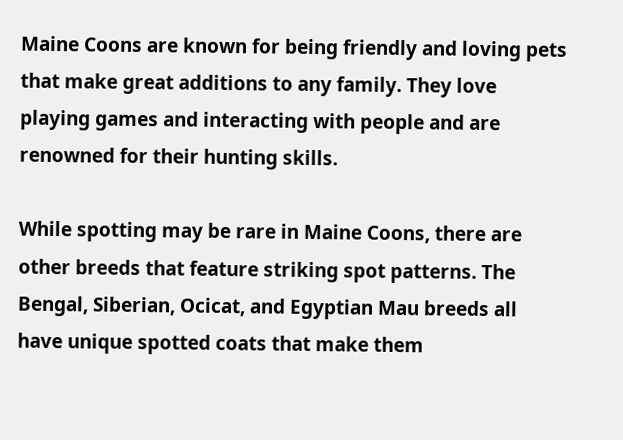Maine Coons are known for being friendly and loving pets that make great additions to any family. They love playing games and interacting with people and are renowned for their hunting skills.

While spotting may be rare in Maine Coons, there are other breeds that feature striking spot patterns. The Bengal, Siberian, Ocicat, and Egyptian Mau breeds all have unique spotted coats that make them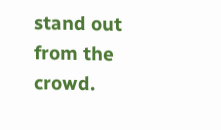stand out from the crowd.